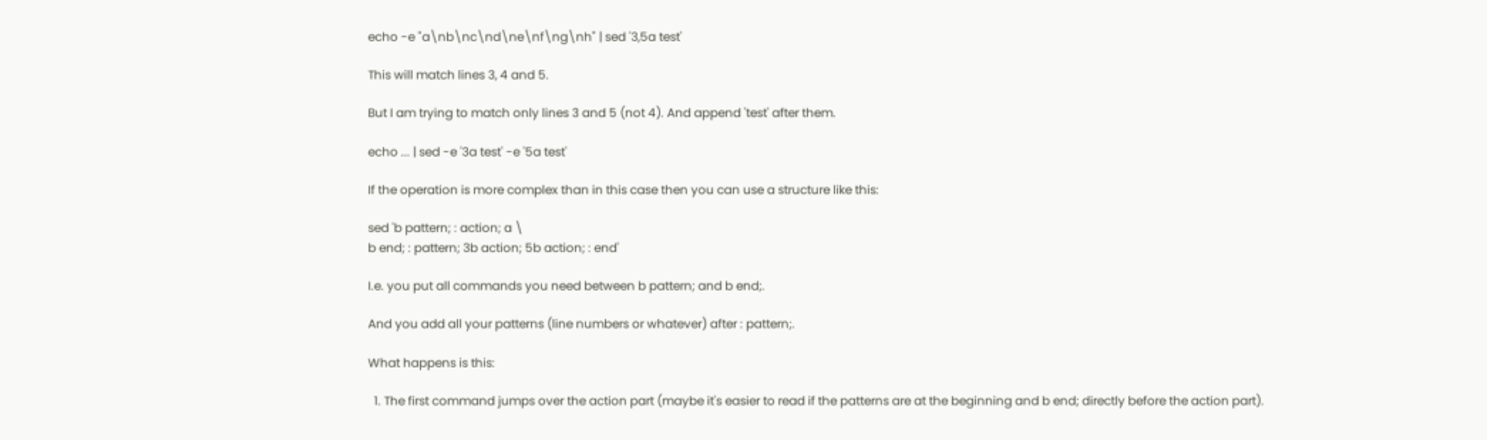echo -e "a\nb\nc\nd\ne\nf\ng\nh" | sed '3,5a test'

This will match lines 3, 4 and 5.

But I am trying to match only lines 3 and 5 (not 4). And append 'test' after them.

echo ... | sed -e '3a test' -e '5a test'

If the operation is more complex than in this case then you can use a structure like this:

sed 'b pattern; : action; a \
b end; : pattern; 3b action; 5b action; : end'

I.e. you put all commands you need between b pattern; and b end;.

And you add all your patterns (line numbers or whatever) after : pattern;.

What happens is this:

  1. The first command jumps over the action part (maybe it's easier to read if the patterns are at the beginning and b end; directly before the action part).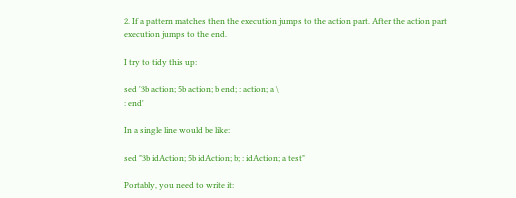2. If a pattern matches then the execution jumps to the action part. After the action part execution jumps to the end.

I try to tidy this up:

sed '3b action; 5b action; b end; : action; a \
: end'

In a single line would be like:

sed "3b idAction; 5b idAction; b; : idAction; a test"

Portably, you need to write it: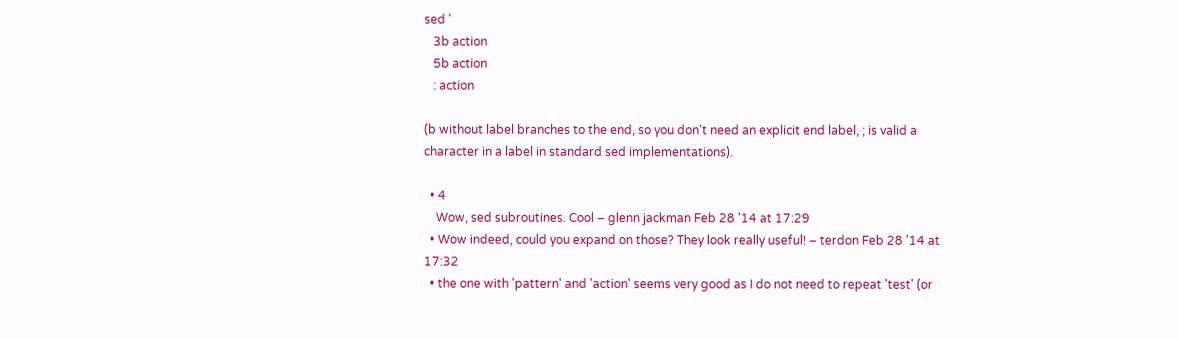sed '
   3b action
   5b action
   : action

(b without label branches to the end, so you don't need an explicit end label, ; is valid a character in a label in standard sed implementations).

  • 4
    Wow, sed subroutines. Cool – glenn jackman Feb 28 '14 at 17:29
  • Wow indeed, could you expand on those? They look really useful! – terdon Feb 28 '14 at 17:32
  • the one with 'pattern' and 'action' seems very good as I do not need to repeat 'test' (or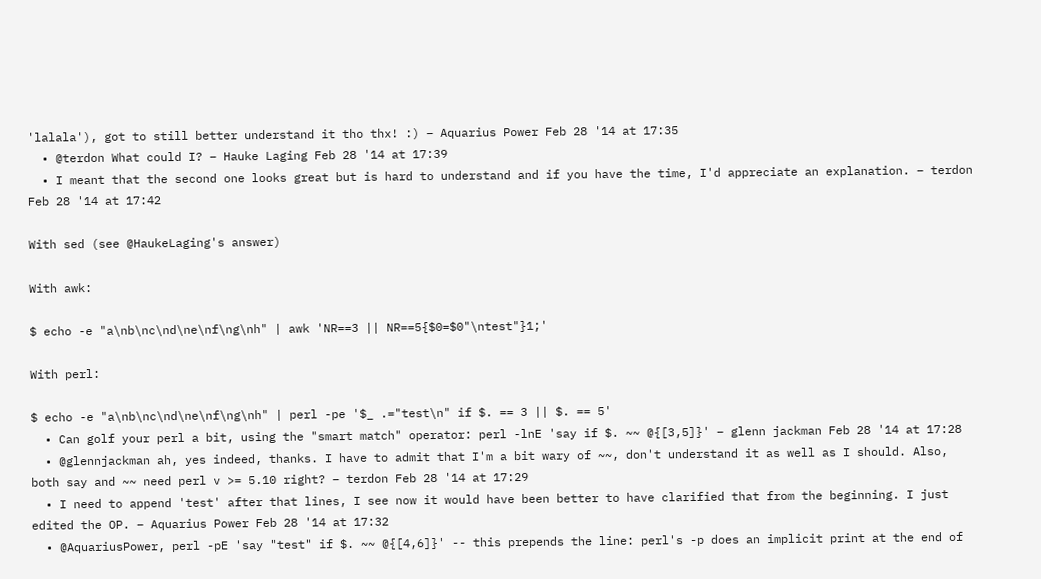'lalala'), got to still better understand it tho thx! :) – Aquarius Power Feb 28 '14 at 17:35
  • @terdon What could I? – Hauke Laging Feb 28 '14 at 17:39
  • I meant that the second one looks great but is hard to understand and if you have the time, I'd appreciate an explanation. – terdon Feb 28 '14 at 17:42

With sed (see @HaukeLaging's answer)

With awk:

$ echo -e "a\nb\nc\nd\ne\nf\ng\nh" | awk 'NR==3 || NR==5{$0=$0"\ntest"}1;'

With perl:

$ echo -e "a\nb\nc\nd\ne\nf\ng\nh" | perl -pe '$_ .="test\n" if $. == 3 || $. == 5'
  • Can golf your perl a bit, using the "smart match" operator: perl -lnE 'say if $. ~~ @{[3,5]}' – glenn jackman Feb 28 '14 at 17:28
  • @glennjackman ah, yes indeed, thanks. I have to admit that I'm a bit wary of ~~, don't understand it as well as I should. Also, both say and ~~ need perl v >= 5.10 right? – terdon Feb 28 '14 at 17:29
  • I need to append 'test' after that lines, I see now it would have been better to have clarified that from the beginning. I just edited the OP. – Aquarius Power Feb 28 '14 at 17:32
  • @AquariusPower, perl -pE 'say "test" if $. ~~ @{[4,6]}' -- this prepends the line: perl's -p does an implicit print at the end of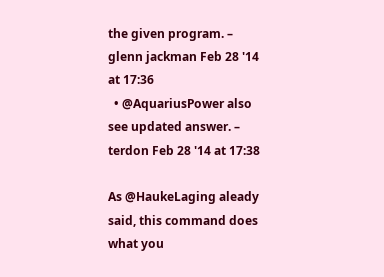the given program. – glenn jackman Feb 28 '14 at 17:36
  • @AquariusPower also see updated answer. – terdon Feb 28 '14 at 17:38

As @HaukeLaging aleady said, this command does what you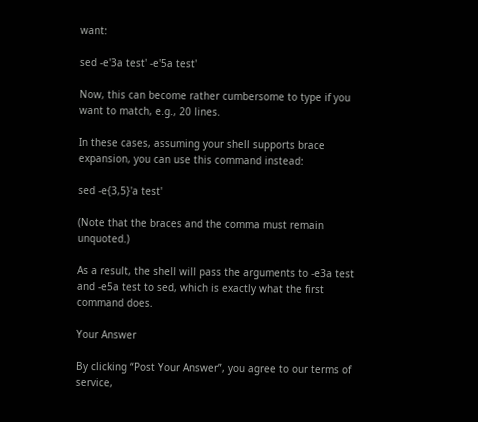want:

sed -e'3a test' -e'5a test'

Now, this can become rather cumbersome to type if you want to match, e.g., 20 lines.

In these cases, assuming your shell supports brace expansion, you can use this command instead:

sed -e{3,5}'a test'

(Note that the braces and the comma must remain unquoted.)

As a result, the shell will pass the arguments to -e3a test and -e5a test to sed, which is exactly what the first command does.

Your Answer

By clicking “Post Your Answer”, you agree to our terms of service,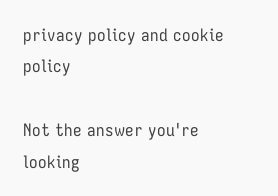privacy policy and cookie policy

Not the answer you're looking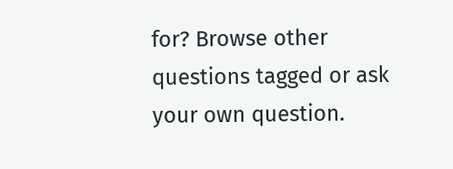for? Browse other questions tagged or ask your own question.